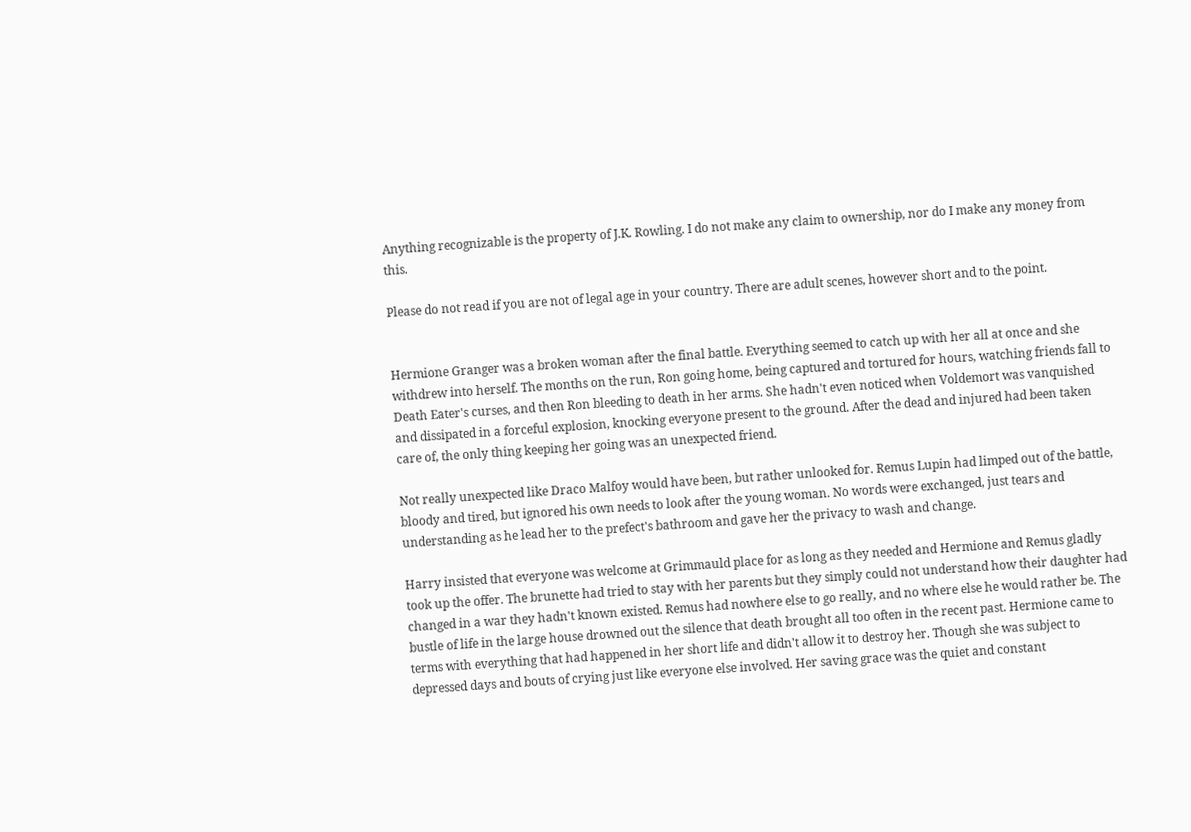Anything recognizable is the property of J.K. Rowling. I do not make any claim to ownership, nor do I make any money from this.

Please do not read if you are not of legal age in your country. There are adult scenes, however short and to the point.


Hermione Granger was a broken woman after the final battle. Everything seemed to catch up with her all at once and she withdrew into herself. The months on the run, Ron going home, being captured and tortured for hours, watching friends fall to Death Eater's curses, and then Ron bleeding to death in her arms. She hadn't even noticed when Voldemort was vanquished and dissipated in a forceful explosion, knocking everyone present to the ground. After the dead and injured had been taken care of, the only thing keeping her going was an unexpected friend.

Not really unexpected like Draco Malfoy would have been, but rather unlooked for. Remus Lupin had limped out of the battle, bloody and tired, but ignored his own needs to look after the young woman. No words were exchanged, just tears and understanding as he lead her to the prefect's bathroom and gave her the privacy to wash and change.

Harry insisted that everyone was welcome at Grimmauld place for as long as they needed and Hermione and Remus gladly took up the offer. The brunette had tried to stay with her parents but they simply could not understand how their daughter had changed in a war they hadn't known existed. Remus had nowhere else to go really, and no where else he would rather be. The bustle of life in the large house drowned out the silence that death brought all too often in the recent past. Hermione came to terms with everything that had happened in her short life and didn't allow it to destroy her. Though she was subject to depressed days and bouts of crying just like everyone else involved. Her saving grace was the quiet and constant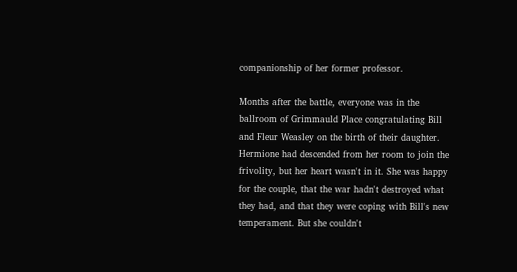companionship of her former professor.

Months after the battle, everyone was in the ballroom of Grimmauld Place congratulating Bill and Fleur Weasley on the birth of their daughter. Hermione had descended from her room to join the frivolity, but her heart wasn't in it. She was happy for the couple, that the war hadn't destroyed what they had, and that they were coping with Bill's new temperament. But she couldn't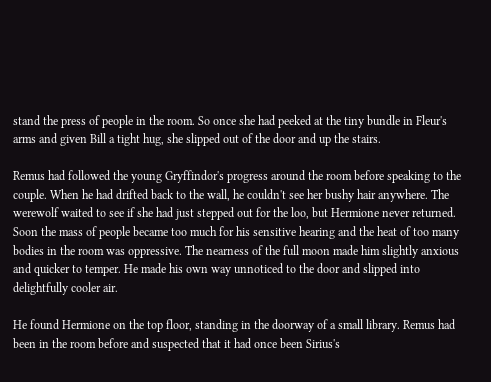stand the press of people in the room. So once she had peeked at the tiny bundle in Fleur's arms and given Bill a tight hug, she slipped out of the door and up the stairs.

Remus had followed the young Gryffindor's progress around the room before speaking to the couple. When he had drifted back to the wall, he couldn't see her bushy hair anywhere. The werewolf waited to see if she had just stepped out for the loo, but Hermione never returned. Soon the mass of people became too much for his sensitive hearing and the heat of too many bodies in the room was oppressive. The nearness of the full moon made him slightly anxious and quicker to temper. He made his own way unnoticed to the door and slipped into delightfully cooler air.

He found Hermione on the top floor, standing in the doorway of a small library. Remus had been in the room before and suspected that it had once been Sirius's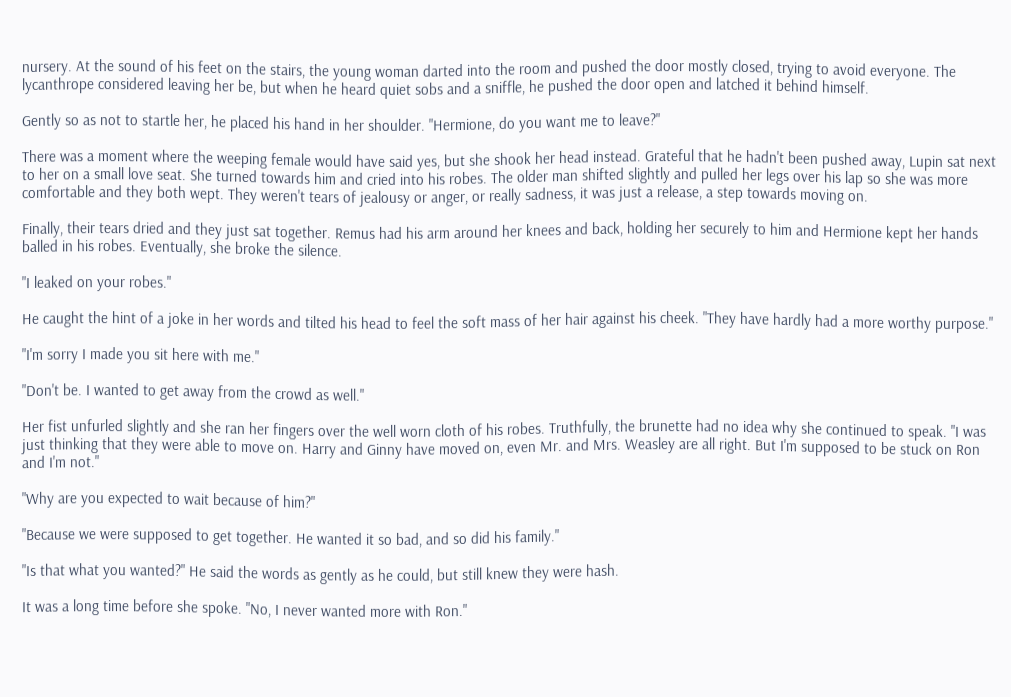nursery. At the sound of his feet on the stairs, the young woman darted into the room and pushed the door mostly closed, trying to avoid everyone. The lycanthrope considered leaving her be, but when he heard quiet sobs and a sniffle, he pushed the door open and latched it behind himself.

Gently so as not to startle her, he placed his hand in her shoulder. "Hermione, do you want me to leave?"

There was a moment where the weeping female would have said yes, but she shook her head instead. Grateful that he hadn't been pushed away, Lupin sat next to her on a small love seat. She turned towards him and cried into his robes. The older man shifted slightly and pulled her legs over his lap so she was more comfortable and they both wept. They weren't tears of jealousy or anger, or really sadness, it was just a release, a step towards moving on.

Finally, their tears dried and they just sat together. Remus had his arm around her knees and back, holding her securely to him and Hermione kept her hands balled in his robes. Eventually, she broke the silence.

"I leaked on your robes."

He caught the hint of a joke in her words and tilted his head to feel the soft mass of her hair against his cheek. "They have hardly had a more worthy purpose."

"I'm sorry I made you sit here with me."

"Don't be. I wanted to get away from the crowd as well."

Her fist unfurled slightly and she ran her fingers over the well worn cloth of his robes. Truthfully, the brunette had no idea why she continued to speak. "I was just thinking that they were able to move on. Harry and Ginny have moved on, even Mr. and Mrs. Weasley are all right. But I'm supposed to be stuck on Ron and I'm not."

"Why are you expected to wait because of him?"

"Because we were supposed to get together. He wanted it so bad, and so did his family."

"Is that what you wanted?" He said the words as gently as he could, but still knew they were hash.

It was a long time before she spoke. "No, I never wanted more with Ron."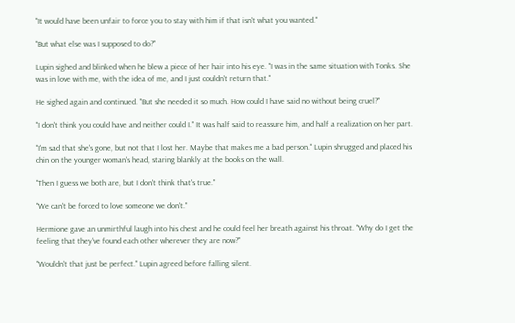"It would have been unfair to force you to stay with him if that isn't what you wanted."

"But what else was I supposed to do?"

Lupin sighed and blinked when he blew a piece of her hair into his eye. "I was in the same situation with Tonks. She was in love with me, with the idea of me, and I just couldn't return that."

He sighed again and continued. "But she needed it so much. How could I have said no without being cruel?"

"I don't think you could have and neither could I." It was half said to reassure him, and half a realization on her part.

"I'm sad that she's gone, but not that I lost her. Maybe that makes me a bad person." Lupin shrugged and placed his chin on the younger woman's head, staring blankly at the books on the wall.

"Then I guess we both are, but I don't think that's true."

"We can't be forced to love someone we don't."

Hermione gave an unmirthful laugh into his chest and he could feel her breath against his throat. "Why do I get the feeling that they've found each other wherever they are now?"

"Wouldn't that just be perfect." Lupin agreed before falling silent.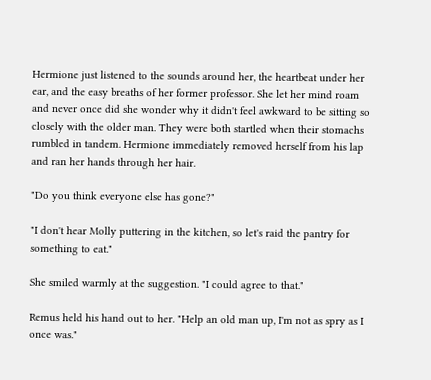Hermione just listened to the sounds around her, the heartbeat under her ear, and the easy breaths of her former professor. She let her mind roam and never once did she wonder why it didn't feel awkward to be sitting so closely with the older man. They were both startled when their stomachs rumbled in tandem. Hermione immediately removed herself from his lap and ran her hands through her hair.

"Do you think everyone else has gone?"

"I don't hear Molly puttering in the kitchen, so let's raid the pantry for something to eat."

She smiled warmly at the suggestion. "I could agree to that."

Remus held his hand out to her. "Help an old man up, I'm not as spry as I once was."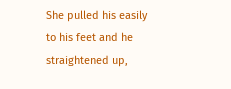She pulled his easily to his feet and he straightened up,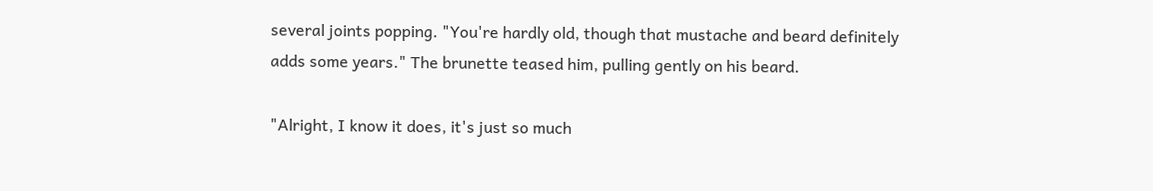several joints popping. "You're hardly old, though that mustache and beard definitely adds some years." The brunette teased him, pulling gently on his beard.

"Alright, I know it does, it's just so much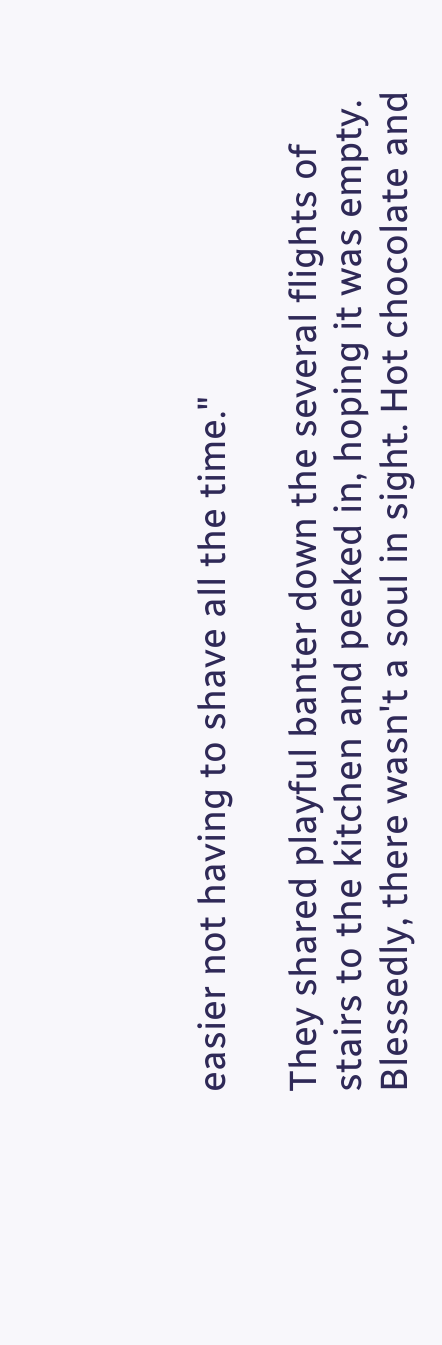easier not having to shave all the time."

They shared playful banter down the several flights of stairs to the kitchen and peeked in, hoping it was empty. Blessedly, there wasn't a soul in sight. Hot chocolate and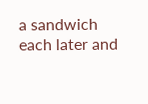a sandwich each later and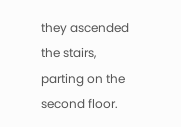they ascended the stairs, parting on the second floor.